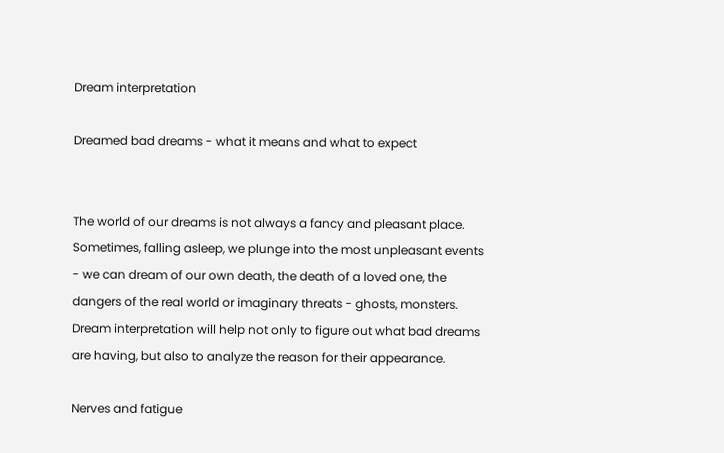Dream interpretation

Dreamed bad dreams - what it means and what to expect


The world of our dreams is not always a fancy and pleasant place. Sometimes, falling asleep, we plunge into the most unpleasant events - we can dream of our own death, the death of a loved one, the dangers of the real world or imaginary threats - ghosts, monsters. Dream interpretation will help not only to figure out what bad dreams are having, but also to analyze the reason for their appearance.

Nerves and fatigue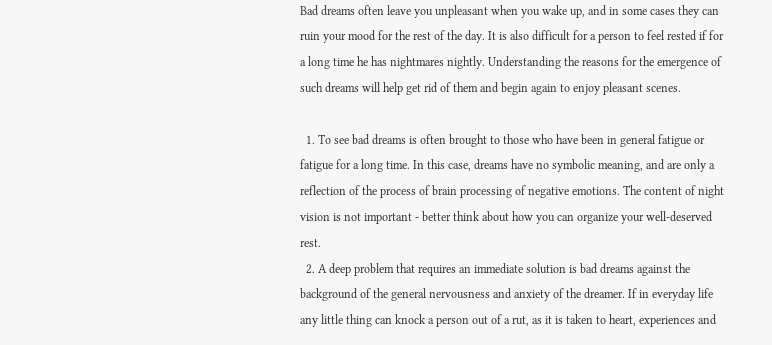Bad dreams often leave you unpleasant when you wake up, and in some cases they can ruin your mood for the rest of the day. It is also difficult for a person to feel rested if for a long time he has nightmares nightly. Understanding the reasons for the emergence of such dreams will help get rid of them and begin again to enjoy pleasant scenes.

  1. To see bad dreams is often brought to those who have been in general fatigue or fatigue for a long time. In this case, dreams have no symbolic meaning, and are only a reflection of the process of brain processing of negative emotions. The content of night vision is not important - better think about how you can organize your well-deserved rest.
  2. A deep problem that requires an immediate solution is bad dreams against the background of the general nervousness and anxiety of the dreamer. If in everyday life any little thing can knock a person out of a rut, as it is taken to heart, experiences and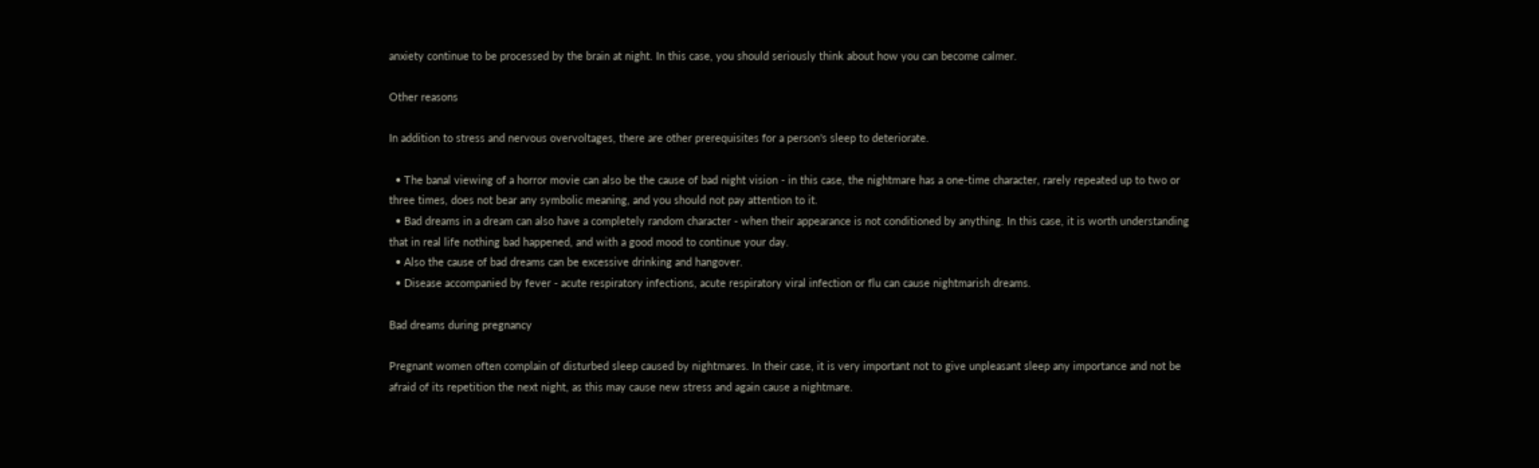anxiety continue to be processed by the brain at night. In this case, you should seriously think about how you can become calmer.

Other reasons

In addition to stress and nervous overvoltages, there are other prerequisites for a person's sleep to deteriorate.

  • The banal viewing of a horror movie can also be the cause of bad night vision - in this case, the nightmare has a one-time character, rarely repeated up to two or three times, does not bear any symbolic meaning, and you should not pay attention to it.
  • Bad dreams in a dream can also have a completely random character - when their appearance is not conditioned by anything. In this case, it is worth understanding that in real life nothing bad happened, and with a good mood to continue your day.
  • Also the cause of bad dreams can be excessive drinking and hangover.
  • Disease accompanied by fever - acute respiratory infections, acute respiratory viral infection or flu can cause nightmarish dreams.

Bad dreams during pregnancy

Pregnant women often complain of disturbed sleep caused by nightmares. In their case, it is very important not to give unpleasant sleep any importance and not be afraid of its repetition the next night, as this may cause new stress and again cause a nightmare.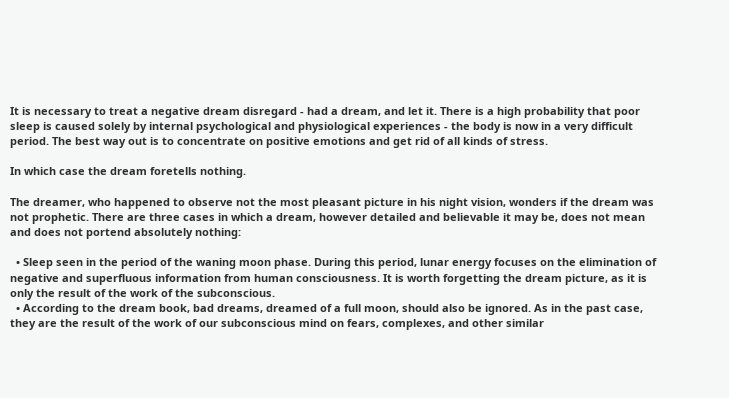It is necessary to treat a negative dream disregard - had a dream, and let it. There is a high probability that poor sleep is caused solely by internal psychological and physiological experiences - the body is now in a very difficult period. The best way out is to concentrate on positive emotions and get rid of all kinds of stress.

In which case the dream foretells nothing.

The dreamer, who happened to observe not the most pleasant picture in his night vision, wonders if the dream was not prophetic. There are three cases in which a dream, however detailed and believable it may be, does not mean and does not portend absolutely nothing:

  • Sleep seen in the period of the waning moon phase. During this period, lunar energy focuses on the elimination of negative and superfluous information from human consciousness. It is worth forgetting the dream picture, as it is only the result of the work of the subconscious.
  • According to the dream book, bad dreams, dreamed of a full moon, should also be ignored. As in the past case, they are the result of the work of our subconscious mind on fears, complexes, and other similar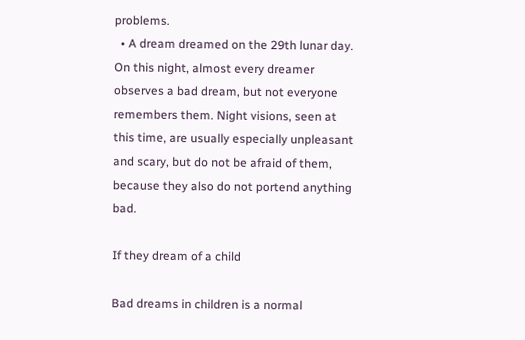problems.
  • A dream dreamed on the 29th lunar day. On this night, almost every dreamer observes a bad dream, but not everyone remembers them. Night visions, seen at this time, are usually especially unpleasant and scary, but do not be afraid of them, because they also do not portend anything bad.

If they dream of a child

Bad dreams in children is a normal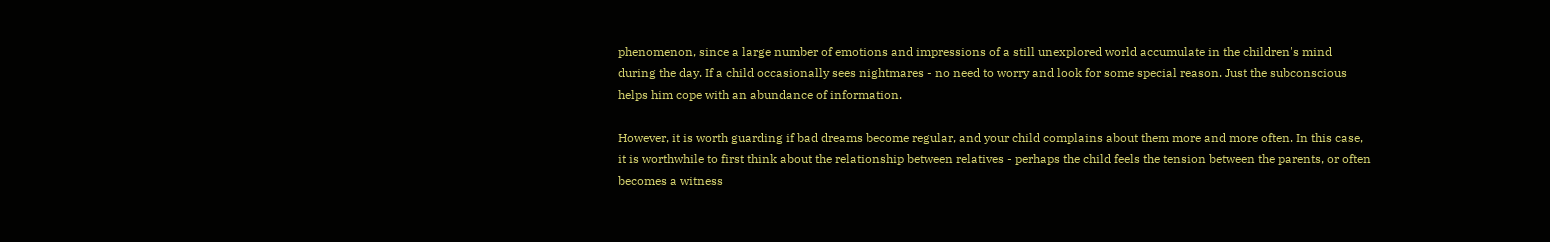phenomenon, since a large number of emotions and impressions of a still unexplored world accumulate in the children's mind during the day. If a child occasionally sees nightmares - no need to worry and look for some special reason. Just the subconscious helps him cope with an abundance of information.

However, it is worth guarding if bad dreams become regular, and your child complains about them more and more often. In this case, it is worthwhile to first think about the relationship between relatives - perhaps the child feels the tension between the parents, or often becomes a witness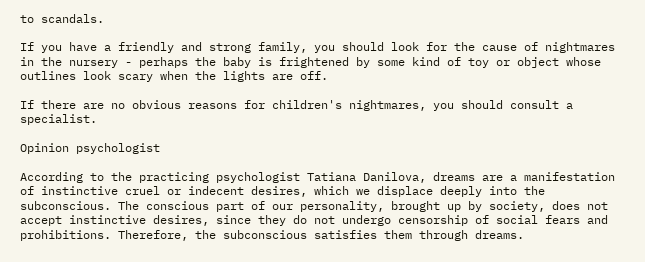to scandals.

If you have a friendly and strong family, you should look for the cause of nightmares in the nursery - perhaps the baby is frightened by some kind of toy or object whose outlines look scary when the lights are off.

If there are no obvious reasons for children's nightmares, you should consult a specialist.

Opinion psychologist

According to the practicing psychologist Tatiana Danilova, dreams are a manifestation of instinctive cruel or indecent desires, which we displace deeply into the subconscious. The conscious part of our personality, brought up by society, does not accept instinctive desires, since they do not undergo censorship of social fears and prohibitions. Therefore, the subconscious satisfies them through dreams.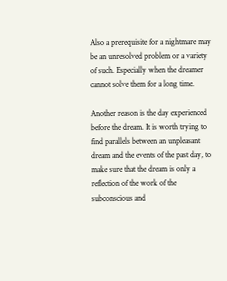Also a prerequisite for a nightmare may be an unresolved problem or a variety of such. Especially when the dreamer cannot solve them for a long time.

Another reason is the day experienced before the dream. It is worth trying to find parallels between an unpleasant dream and the events of the past day, to make sure that the dream is only a reflection of the work of the subconscious and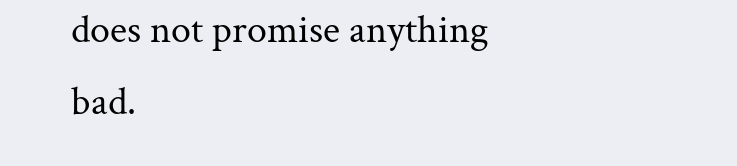does not promise anything bad.